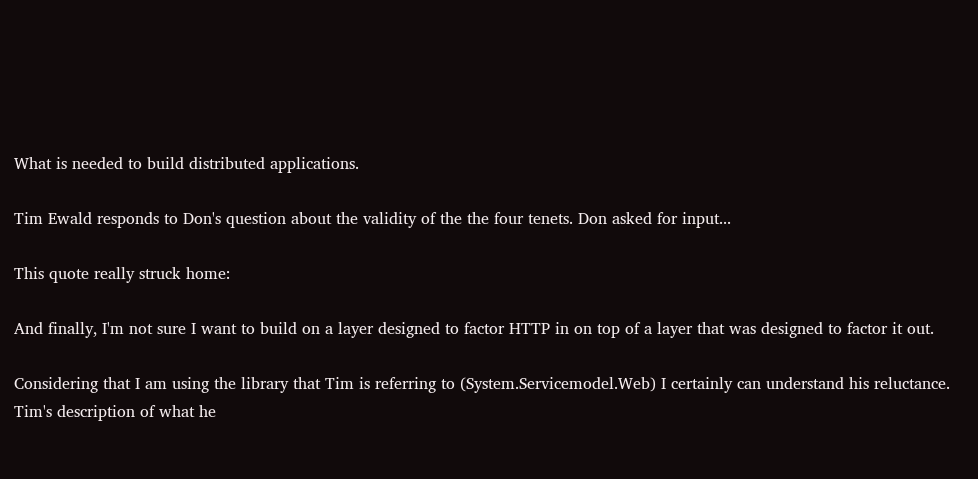What is needed to build distributed applications.

Tim Ewald responds to Don's question about the validity of the the four tenets. Don asked for input...

This quote really struck home:

And finally, I'm not sure I want to build on a layer designed to factor HTTP in on top of a layer that was designed to factor it out.

Considering that I am using the library that Tim is referring to (System.Servicemodel.Web) I certainly can understand his reluctance.  Tim's description of what he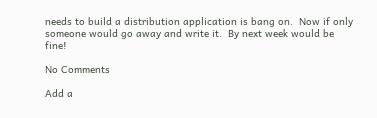needs to build a distribution application is bang on.  Now if only someone would go away and write it.  By next week would be fine!

No Comments

Add a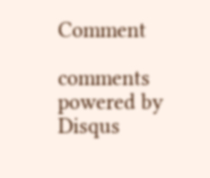Comment

comments powered by Disqus